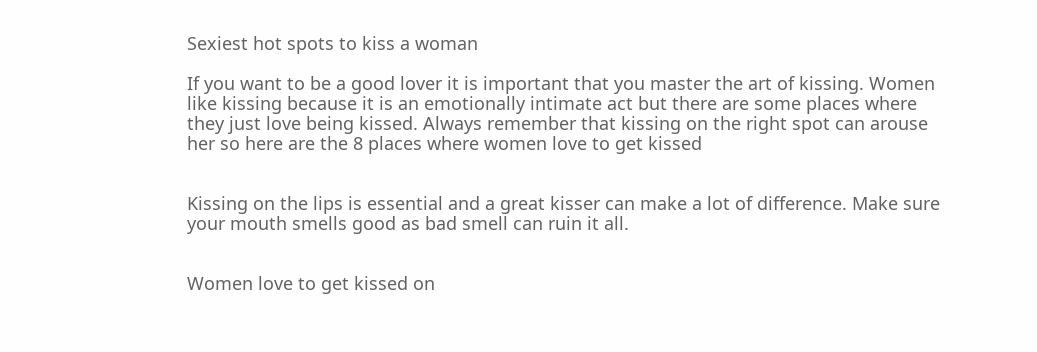Sexiest hot spots to kiss a woman

If you want to be a good lover it is important that you master the art of kissing. Women like kissing because it is an emotionally intimate act but there are some places where they just love being kissed. Always remember that kissing on the right spot can arouse her so here are the 8 places where women love to get kissed


Kissing on the lips is essential and a great kisser can make a lot of difference. Make sure your mouth smells good as bad smell can ruin it all.


Women love to get kissed on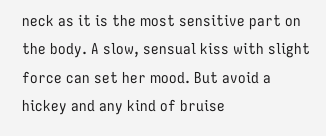neck as it is the most sensitive part on the body. A slow, sensual kiss with slight force can set her mood. But avoid a hickey and any kind of bruise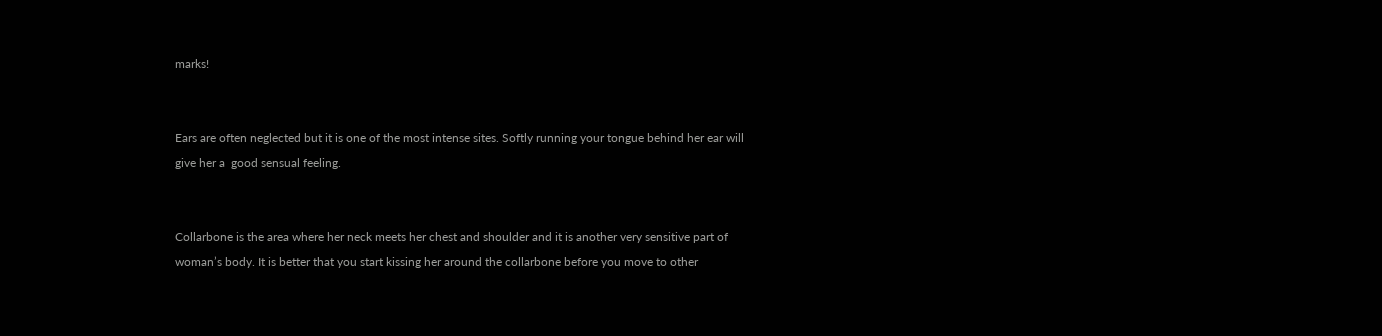marks!


Ears are often neglected but it is one of the most intense sites. Softly running your tongue behind her ear will give her a  good sensual feeling.


Collarbone is the area where her neck meets her chest and shoulder and it is another very sensitive part of woman’s body. It is better that you start kissing her around the collarbone before you move to other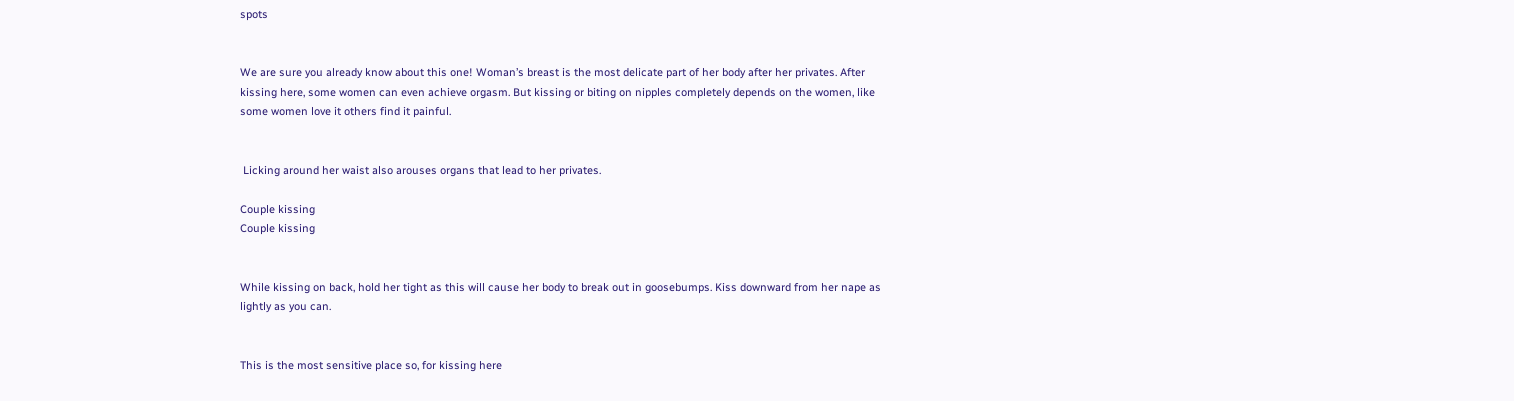spots


We are sure you already know about this one! Woman’s breast is the most delicate part of her body after her privates. After kissing here, some women can even achieve orgasm. But kissing or biting on nipples completely depends on the women, like some women love it others find it painful.


 Licking around her waist also arouses organs that lead to her privates.

Couple kissing
Couple kissing


While kissing on back, hold her tight as this will cause her body to break out in goosebumps. Kiss downward from her nape as lightly as you can.


This is the most sensitive place so, for kissing here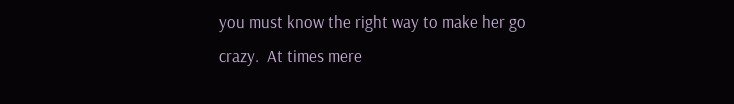you must know the right way to make her go crazy.  At times mere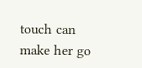touch can make her go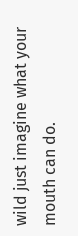wild just imagine what your mouth can do.